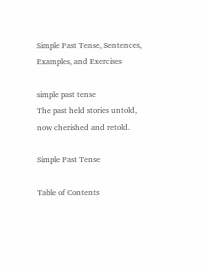Simple Past Tense, Sentences, Examples, and Exercises

simple past tense
The past held stories untold, now cherished and retold.

Simple Past Tense

Table of Contents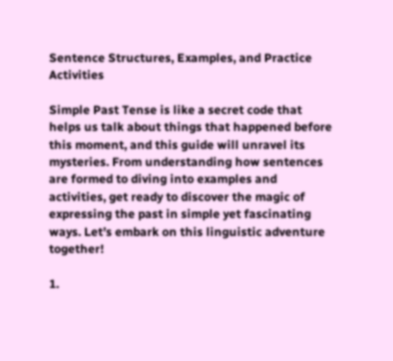Sentence Structures, Examples, and Practice Activities

Simple Past Tense is like a secret code that helps us talk about things that happened before this moment, and this guide will unravel its mysteries. From understanding how sentences are formed to diving into examples and activities, get ready to discover the magic of expressing the past in simple yet fascinating ways. Let’s embark on this linguistic adventure together!

1.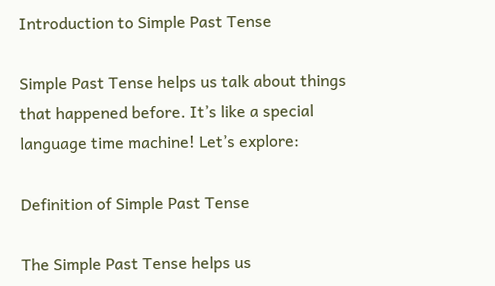Introduction to Simple Past Tense

Simple Past Tense helps us talk about things that happened before. It’s like a special language time machine! Let’s explore:

Definition of Simple Past Tense

The Simple Past Tense helps us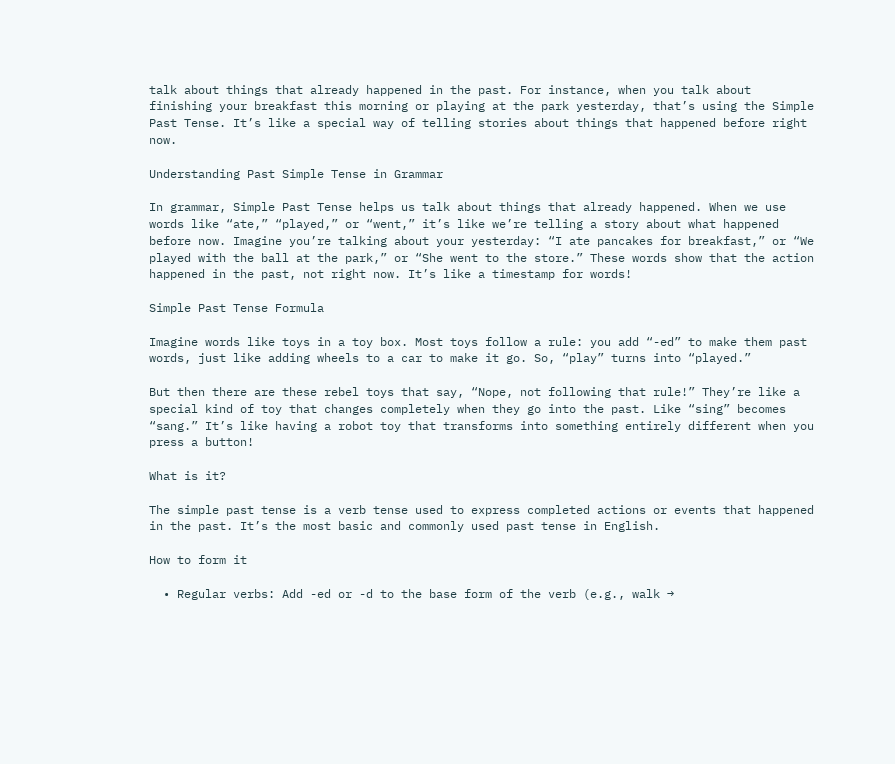talk about things that already happened in the past. For instance, when you talk about finishing your breakfast this morning or playing at the park yesterday, that’s using the Simple Past Tense. It’s like a special way of telling stories about things that happened before right now.

Understanding Past Simple Tense in Grammar

In grammar, Simple Past Tense helps us talk about things that already happened. When we use words like “ate,” “played,” or “went,” it’s like we’re telling a story about what happened before now. Imagine you’re talking about your yesterday: “I ate pancakes for breakfast,” or “We played with the ball at the park,” or “She went to the store.” These words show that the action happened in the past, not right now. It’s like a timestamp for words!

Simple Past Tense Formula

Imagine words like toys in a toy box. Most toys follow a rule: you add “-ed” to make them past words, just like adding wheels to a car to make it go. So, “play” turns into “played.”

But then there are these rebel toys that say, “Nope, not following that rule!” They’re like a special kind of toy that changes completely when they go into the past. Like “sing” becomes “sang.” It’s like having a robot toy that transforms into something entirely different when you press a button!

What is it?

The simple past tense is a verb tense used to express completed actions or events that happened in the past. It’s the most basic and commonly used past tense in English.

How to form it

  • Regular verbs: Add -ed or -d to the base form of the verb (e.g., walk →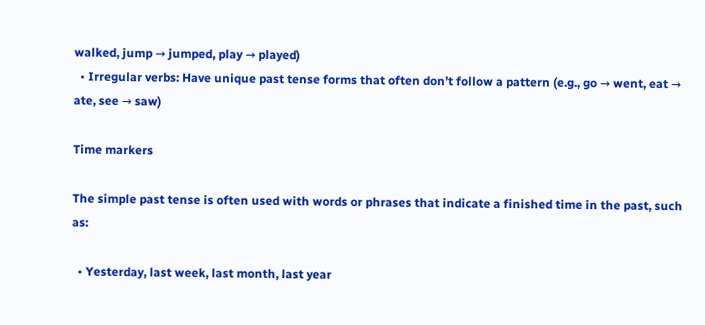walked, jump → jumped, play → played)
  • Irregular verbs: Have unique past tense forms that often don’t follow a pattern (e.g., go → went, eat → ate, see → saw)

Time markers

The simple past tense is often used with words or phrases that indicate a finished time in the past, such as:

  • Yesterday, last week, last month, last year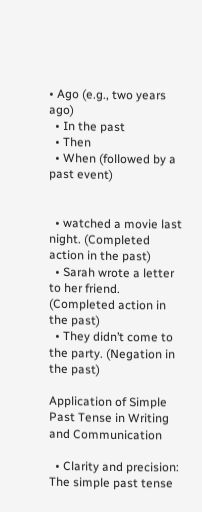• Ago (e.g., two years ago)
  • In the past
  • Then
  • When (followed by a past event)


  • watched a movie last night. (Completed action in the past)
  • Sarah wrote a letter to her friend. (Completed action in the past)
  • They didn’t come to the party. (Negation in the past)

Application of Simple Past Tense in Writing and Communication

  • Clarity and precision: The simple past tense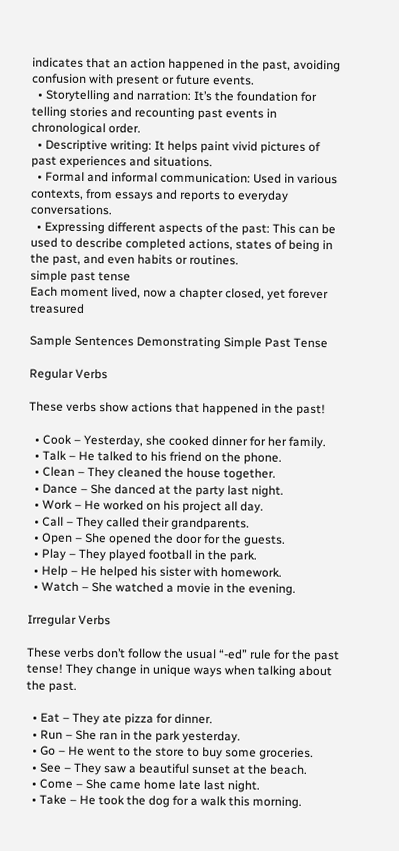indicates that an action happened in the past, avoiding confusion with present or future events.
  • Storytelling and narration: It’s the foundation for telling stories and recounting past events in chronological order.
  • Descriptive writing: It helps paint vivid pictures of past experiences and situations.
  • Formal and informal communication: Used in various contexts, from essays and reports to everyday conversations.
  • Expressing different aspects of the past: This can be used to describe completed actions, states of being in the past, and even habits or routines.
simple past tense
Each moment lived, now a chapter closed, yet forever treasured

Sample Sentences Demonstrating Simple Past Tense

Regular Verbs

These verbs show actions that happened in the past!

  • Cook – Yesterday, she cooked dinner for her family.
  • Talk – He talked to his friend on the phone.
  • Clean – They cleaned the house together.
  • Dance – She danced at the party last night.
  • Work – He worked on his project all day.
  • Call – They called their grandparents.
  • Open – She opened the door for the guests.
  • Play – They played football in the park.
  • Help – He helped his sister with homework.
  • Watch – She watched a movie in the evening.

Irregular Verbs

These verbs don’t follow the usual “-ed” rule for the past tense! They change in unique ways when talking about the past.

  • Eat – They ate pizza for dinner.
  • Run – She ran in the park yesterday.
  • Go – He went to the store to buy some groceries.
  • See – They saw a beautiful sunset at the beach.
  • Come – She came home late last night.
  • Take – He took the dog for a walk this morning.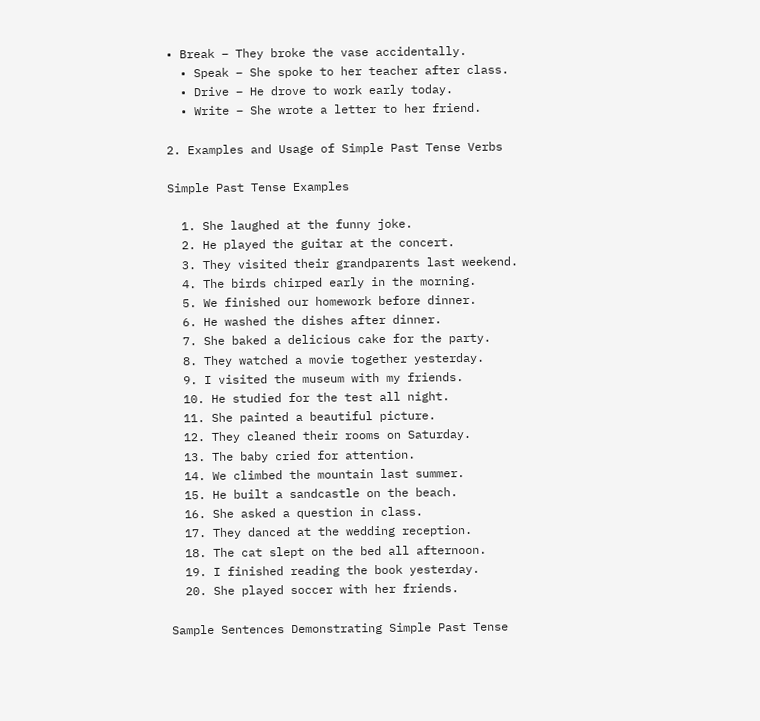• Break – They broke the vase accidentally.
  • Speak – She spoke to her teacher after class.
  • Drive – He drove to work early today.
  • Write – She wrote a letter to her friend.

2. Examples and Usage of Simple Past Tense Verbs

Simple Past Tense Examples

  1. She laughed at the funny joke.
  2. He played the guitar at the concert.
  3. They visited their grandparents last weekend.
  4. The birds chirped early in the morning.
  5. We finished our homework before dinner.
  6. He washed the dishes after dinner.
  7. She baked a delicious cake for the party.
  8. They watched a movie together yesterday.
  9. I visited the museum with my friends.
  10. He studied for the test all night.
  11. She painted a beautiful picture.
  12. They cleaned their rooms on Saturday.
  13. The baby cried for attention.
  14. We climbed the mountain last summer.
  15. He built a sandcastle on the beach.
  16. She asked a question in class.
  17. They danced at the wedding reception.
  18. The cat slept on the bed all afternoon.
  19. I finished reading the book yesterday.
  20. She played soccer with her friends.

Sample Sentences Demonstrating Simple Past Tense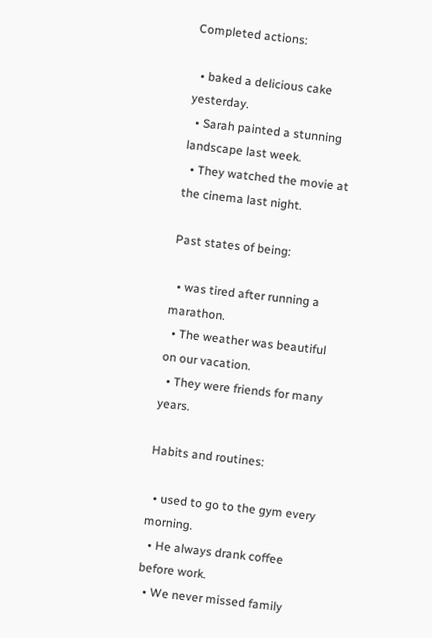Completed actions:

  • baked a delicious cake yesterday.
  • Sarah painted a stunning landscape last week.
  • They watched the movie at the cinema last night.

Past states of being:

  • was tired after running a marathon.
  • The weather was beautiful on our vacation.
  • They were friends for many years.

Habits and routines:

  • used to go to the gym every morning.
  • He always drank coffee before work.
  • We never missed family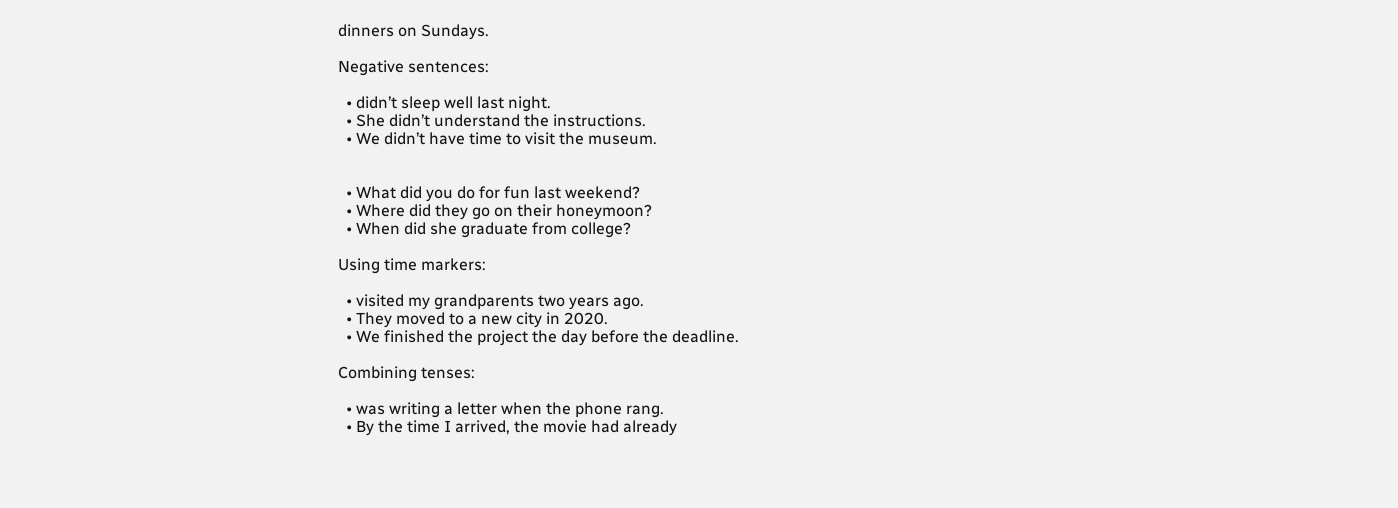dinners on Sundays.

Negative sentences:

  • didn’t sleep well last night.
  • She didn’t understand the instructions.
  • We didn’t have time to visit the museum.


  • What did you do for fun last weekend?
  • Where did they go on their honeymoon?
  • When did she graduate from college?

Using time markers:

  • visited my grandparents two years ago.
  • They moved to a new city in 2020.
  • We finished the project the day before the deadline.

Combining tenses:

  • was writing a letter when the phone rang.
  • By the time I arrived, the movie had already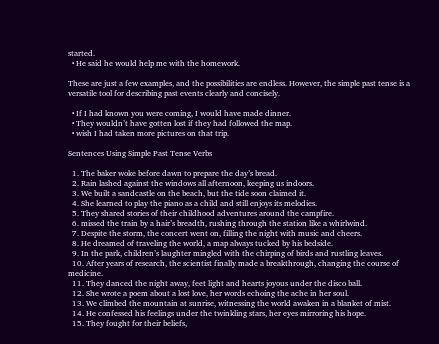started.
  • He said he would help me with the homework.

These are just a few examples, and the possibilities are endless. However, the simple past tense is a versatile tool for describing past events clearly and concisely.

  • If I had known you were coming, I would have made dinner.
  • They wouldn’t have gotten lost if they had followed the map.
  • wish I had taken more pictures on that trip.

Sentences Using Simple Past Tense Verbs

  1. The baker woke before dawn to prepare the day’s bread.
  2. Rain lashed against the windows all afternoon, keeping us indoors.
  3. We built a sandcastle on the beach, but the tide soon claimed it.
  4. She learned to play the piano as a child and still enjoys its melodies.
  5. They shared stories of their childhood adventures around the campfire.
  6. missed the train by a hair’s breadth, rushing through the station like a whirlwind.
  7. Despite the storm, the concert went on, filling the night with music and cheers.
  8. He dreamed of traveling the world, a map always tucked by his bedside.
  9. In the park, children’s laughter mingled with the chirping of birds and rustling leaves.
  10. After years of research, the scientist finally made a breakthrough, changing the course of medicine.
  11. They danced the night away, feet light and hearts joyous under the disco ball.
  12. She wrote a poem about a lost love, her words echoing the ache in her soul.
  13. We climbed the mountain at sunrise, witnessing the world awaken in a blanket of mist.
  14. He confessed his feelings under the twinkling stars, her eyes mirroring his hope.
  15. They fought for their beliefs,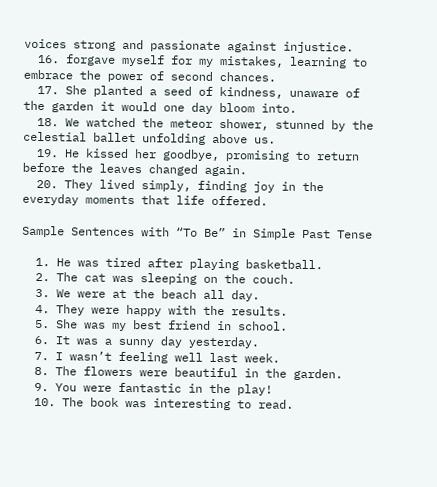voices strong and passionate against injustice.
  16. forgave myself for my mistakes, learning to embrace the power of second chances.
  17. She planted a seed of kindness, unaware of the garden it would one day bloom into.
  18. We watched the meteor shower, stunned by the celestial ballet unfolding above us.
  19. He kissed her goodbye, promising to return before the leaves changed again.
  20. They lived simply, finding joy in the everyday moments that life offered.

Sample Sentences with “To Be” in Simple Past Tense

  1. He was tired after playing basketball.
  2. The cat was sleeping on the couch.
  3. We were at the beach all day.
  4. They were happy with the results.
  5. She was my best friend in school.
  6. It was a sunny day yesterday.
  7. I wasn’t feeling well last week.
  8. The flowers were beautiful in the garden.
  9. You were fantastic in the play!
  10. The book was interesting to read.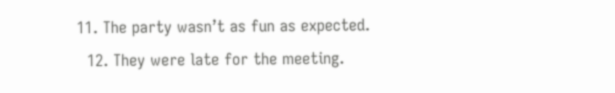11. The party wasn’t as fun as expected.
  12. They were late for the meeting.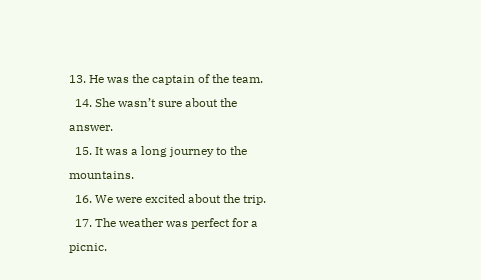13. He was the captain of the team.
  14. She wasn’t sure about the answer.
  15. It was a long journey to the mountains.
  16. We were excited about the trip.
  17. The weather was perfect for a picnic.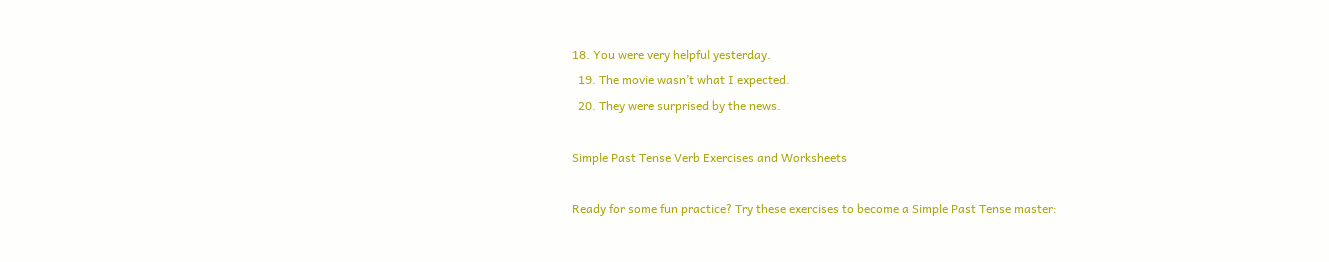18. You were very helpful yesterday.
  19. The movie wasn’t what I expected.
  20. They were surprised by the news.

Simple Past Tense Verb Exercises and Worksheets

Ready for some fun practice? Try these exercises to become a Simple Past Tense master: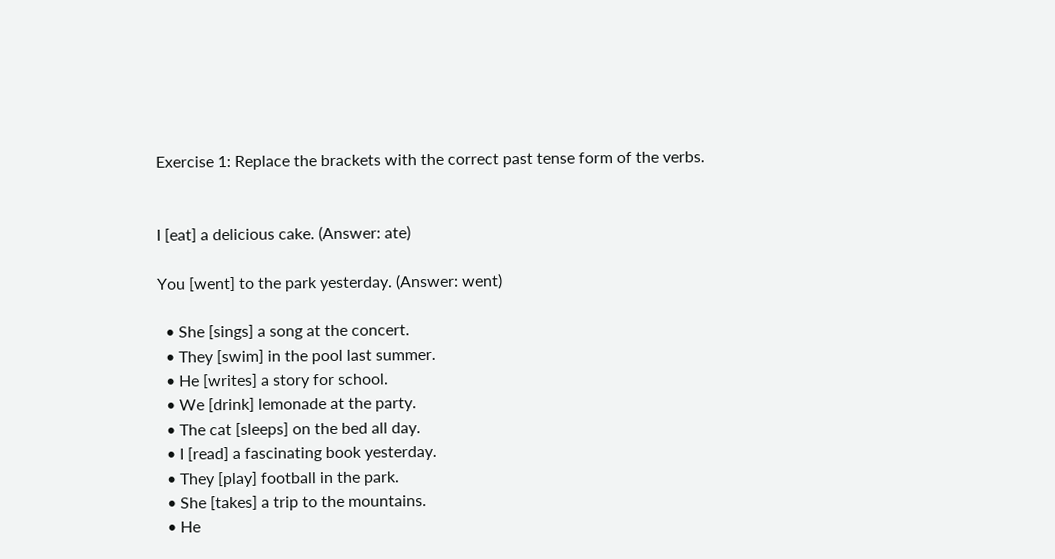Exercise 1: Replace the brackets with the correct past tense form of the verbs.


I [eat] a delicious cake. (Answer: ate)

You [went] to the park yesterday. (Answer: went)

  • She [sings] a song at the concert.
  • They [swim] in the pool last summer.
  • He [writes] a story for school.
  • We [drink] lemonade at the party.
  • The cat [sleeps] on the bed all day.
  • I [read] a fascinating book yesterday.
  • They [play] football in the park.
  • She [takes] a trip to the mountains.
  • He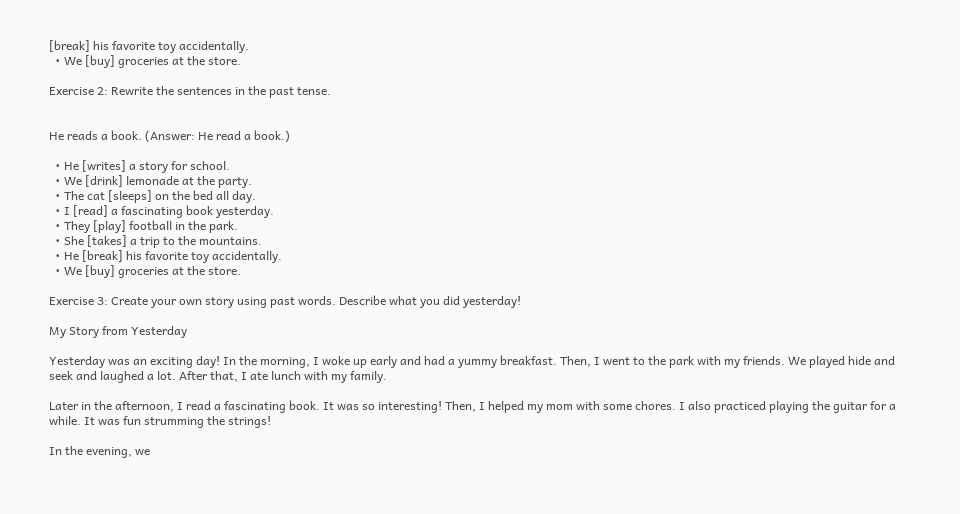[break] his favorite toy accidentally.
  • We [buy] groceries at the store.

Exercise 2: Rewrite the sentences in the past tense.


He reads a book. (Answer: He read a book.)

  • He [writes] a story for school.
  • We [drink] lemonade at the party.
  • The cat [sleeps] on the bed all day.
  • I [read] a fascinating book yesterday.
  • They [play] football in the park.
  • She [takes] a trip to the mountains.
  • He [break] his favorite toy accidentally.
  • We [buy] groceries at the store.

Exercise 3: Create your own story using past words. Describe what you did yesterday!

My Story from Yesterday

Yesterday was an exciting day! In the morning, I woke up early and had a yummy breakfast. Then, I went to the park with my friends. We played hide and seek and laughed a lot. After that, I ate lunch with my family.

Later in the afternoon, I read a fascinating book. It was so interesting! Then, I helped my mom with some chores. I also practiced playing the guitar for a while. It was fun strumming the strings!

In the evening, we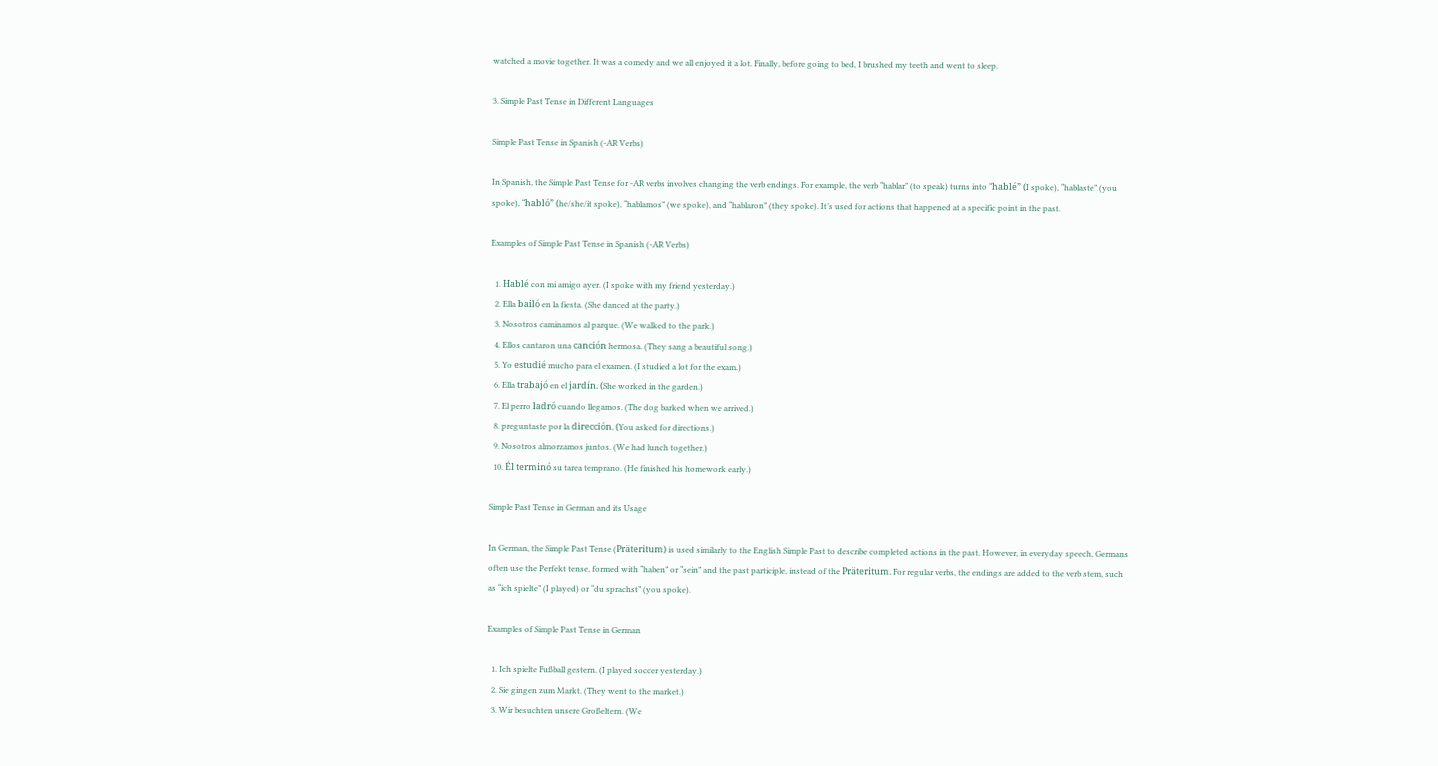watched a movie together. It was a comedy and we all enjoyed it a lot. Finally, before going to bed, I brushed my teeth and went to sleep.

3. Simple Past Tense in Different Languages

Simple Past Tense in Spanish (-AR Verbs)

In Spanish, the Simple Past Tense for -AR verbs involves changing the verb endings. For example, the verb “hablar” (to speak) turns into “hablé” (I spoke), “hablaste” (you spoke), “habló” (he/she/it spoke), “hablamos” (we spoke), and “hablaron” (they spoke). It’s used for actions that happened at a specific point in the past.

Examples of Simple Past Tense in Spanish (-AR Verbs)

  1. Hablé con mi amigo ayer. (I spoke with my friend yesterday.)
  2. Ella bailó en la fiesta. (She danced at the party.)
  3. Nosotros caminamos al parque. (We walked to the park.)
  4. Ellos cantaron una canción hermosa. (They sang a beautiful song.)
  5. Yo estudié mucho para el examen. (I studied a lot for the exam.)
  6. Ella trabajó en el jardín. (She worked in the garden.)
  7. El perro ladró cuando llegamos. (The dog barked when we arrived.)
  8. preguntaste por la dirección. (You asked for directions.)
  9. Nosotros almorzamos juntos. (We had lunch together.)
  10. Él terminó su tarea temprano. (He finished his homework early.)

Simple Past Tense in German and its Usage

In German, the Simple Past Tense (Präteritum) is used similarly to the English Simple Past to describe completed actions in the past. However, in everyday speech, Germans often use the Perfekt tense, formed with “haben” or “sein” and the past participle, instead of the Präteritum. For regular verbs, the endings are added to the verb stem, such as “ich spielte” (I played) or “du sprachst” (you spoke).

Examples of Simple Past Tense in German

  1. Ich spielte Fußball gestern. (I played soccer yesterday.)
  2. Sie gingen zum Markt. (They went to the market.)
  3. Wir besuchten unsere Großeltern. (We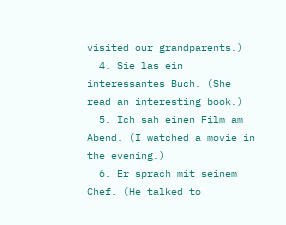visited our grandparents.)
  4. Sie las ein interessantes Buch. (She read an interesting book.)
  5. Ich sah einen Film am Abend. (I watched a movie in the evening.)
  6. Er sprach mit seinem Chef. (He talked to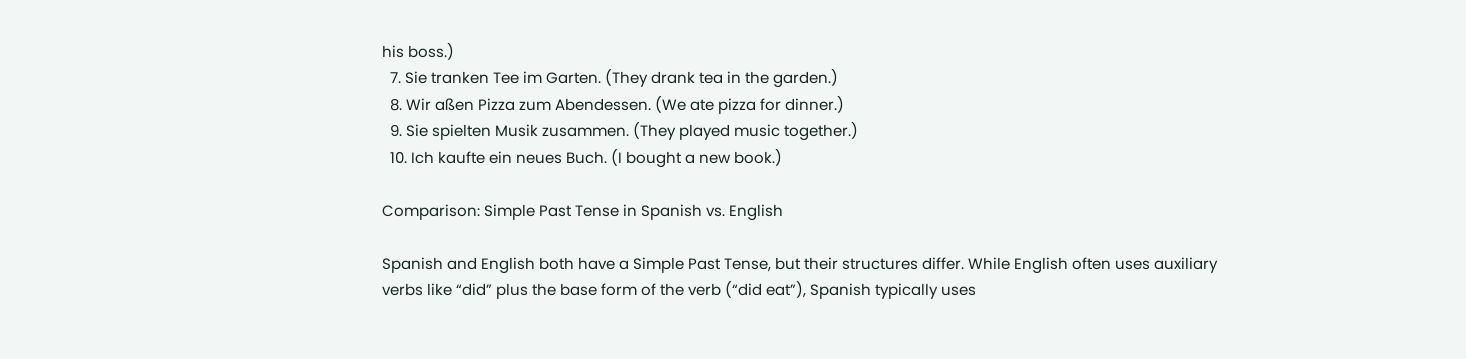his boss.)
  7. Sie tranken Tee im Garten. (They drank tea in the garden.)
  8. Wir aßen Pizza zum Abendessen. (We ate pizza for dinner.)
  9. Sie spielten Musik zusammen. (They played music together.)
  10. Ich kaufte ein neues Buch. (I bought a new book.)

Comparison: Simple Past Tense in Spanish vs. English

Spanish and English both have a Simple Past Tense, but their structures differ. While English often uses auxiliary verbs like “did” plus the base form of the verb (“did eat”), Spanish typically uses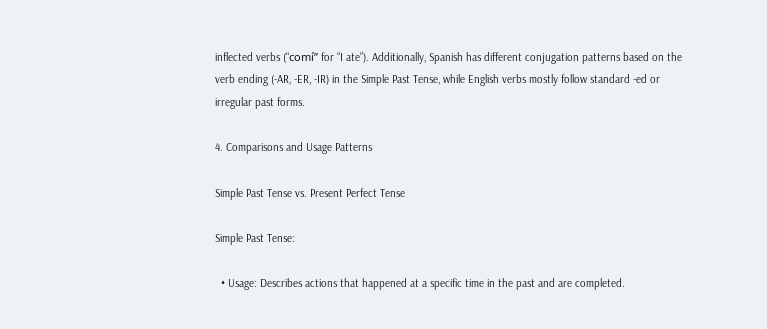inflected verbs (“comí” for “I ate”). Additionally, Spanish has different conjugation patterns based on the verb ending (-AR, -ER, -IR) in the Simple Past Tense, while English verbs mostly follow standard -ed or irregular past forms.

4. Comparisons and Usage Patterns

Simple Past Tense vs. Present Perfect Tense

Simple Past Tense:

  • Usage: Describes actions that happened at a specific time in the past and are completed.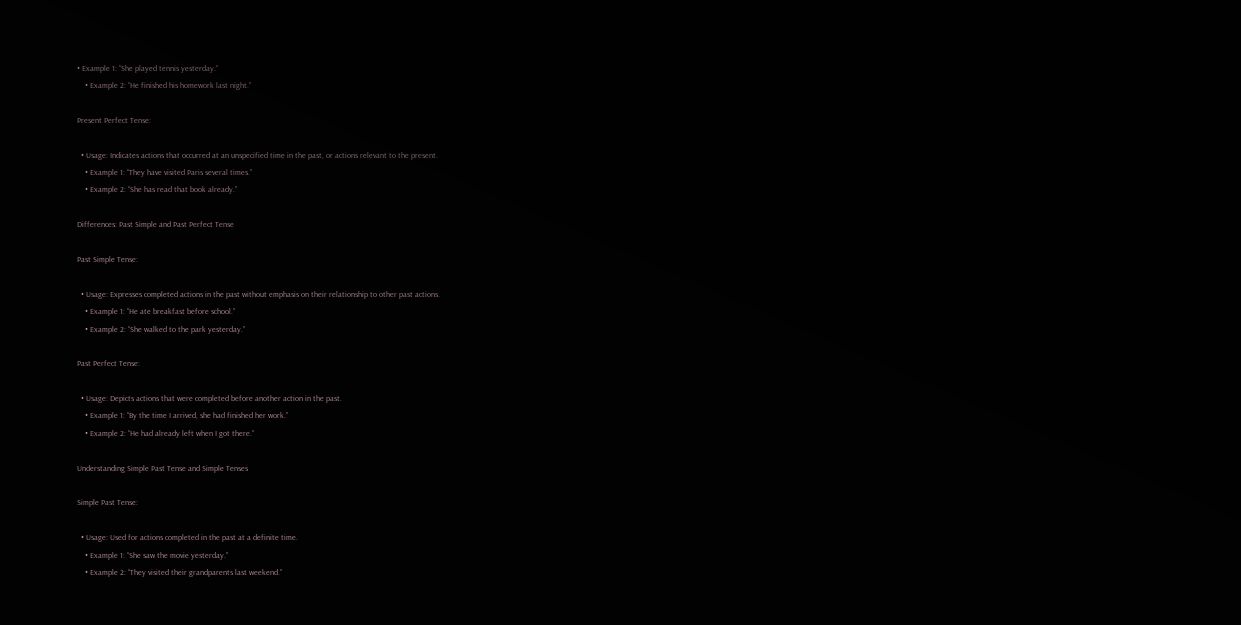• Example 1: “She played tennis yesterday.”
    • Example 2: “He finished his homework last night.”

Present Perfect Tense:

  • Usage: Indicates actions that occurred at an unspecified time in the past, or actions relevant to the present.
    • Example 1: “They have visited Paris several times.”
    • Example 2: “She has read that book already.”

Differences: Past Simple and Past Perfect Tense

Past Simple Tense:

  • Usage: Expresses completed actions in the past without emphasis on their relationship to other past actions.
    • Example 1: “He ate breakfast before school.”
    • Example 2: “She walked to the park yesterday.”

Past Perfect Tense:

  • Usage: Depicts actions that were completed before another action in the past.
    • Example 1: “By the time I arrived, she had finished her work.”
    • Example 2: “He had already left when I got there.”

Understanding Simple Past Tense and Simple Tenses

Simple Past Tense:

  • Usage: Used for actions completed in the past at a definite time.
    • Example 1: “She saw the movie yesterday.”
    • Example 2: “They visited their grandparents last weekend.”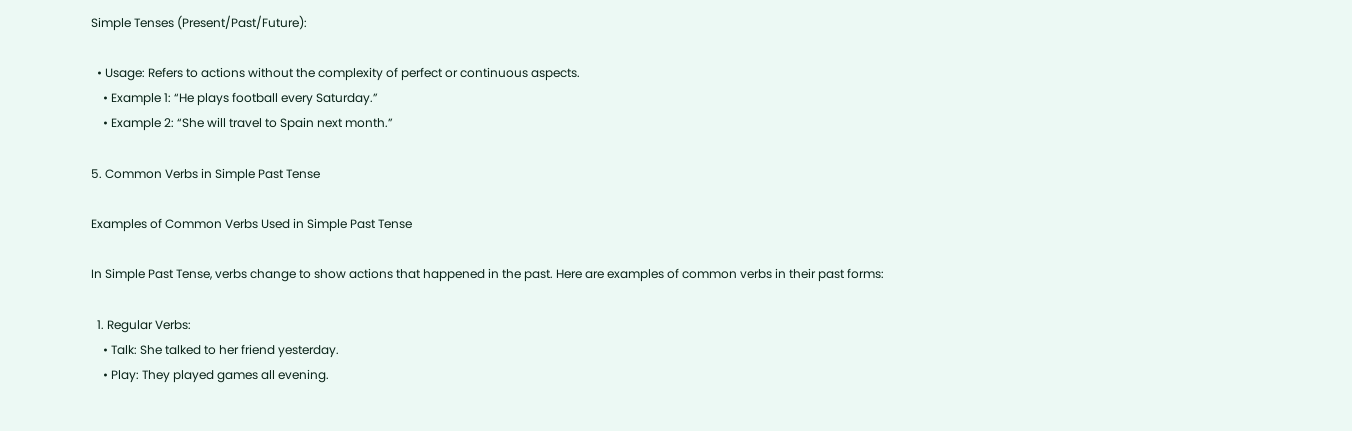Simple Tenses (Present/Past/Future):

  • Usage: Refers to actions without the complexity of perfect or continuous aspects.
    • Example 1: “He plays football every Saturday.”
    • Example 2: “She will travel to Spain next month.”

5. Common Verbs in Simple Past Tense

Examples of Common Verbs Used in Simple Past Tense

In Simple Past Tense, verbs change to show actions that happened in the past. Here are examples of common verbs in their past forms:

  1. Regular Verbs:
    • Talk: She talked to her friend yesterday.
    • Play: They played games all evening.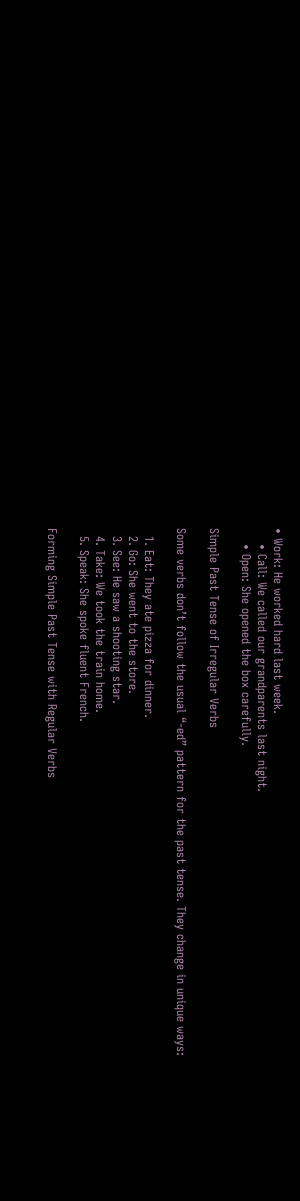• Work: He worked hard last week.
    • Call: We called our grandparents last night.
    • Open: She opened the box carefully.

Simple Past Tense of Irregular Verbs

Some verbs don’t follow the usual “-ed” pattern for the past tense. They change in unique ways:

  1. Eat: They ate pizza for dinner.
  2. Go: She went to the store.
  3. See: He saw a shooting star.
  4. Take: We took the train home.
  5. Speak: She spoke fluent French.

Forming Simple Past Tense with Regular Verbs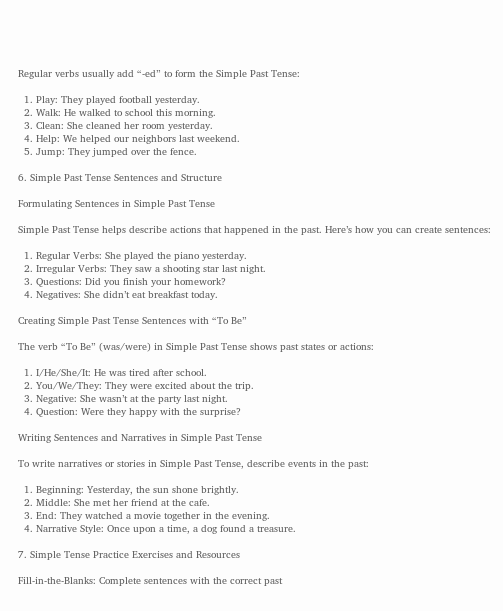Regular verbs usually add “-ed” to form the Simple Past Tense:

  1. Play: They played football yesterday.
  2. Walk: He walked to school this morning.
  3. Clean: She cleaned her room yesterday.
  4. Help: We helped our neighbors last weekend.
  5. Jump: They jumped over the fence.

6. Simple Past Tense Sentences and Structure

Formulating Sentences in Simple Past Tense

Simple Past Tense helps describe actions that happened in the past. Here’s how you can create sentences:

  1. Regular Verbs: She played the piano yesterday.
  2. Irregular Verbs: They saw a shooting star last night.
  3. Questions: Did you finish your homework?
  4. Negatives: She didn’t eat breakfast today.

Creating Simple Past Tense Sentences with “To Be”

The verb “To Be” (was/were) in Simple Past Tense shows past states or actions:

  1. I/He/She/It: He was tired after school.
  2. You/We/They: They were excited about the trip.
  3. Negative: She wasn’t at the party last night.
  4. Question: Were they happy with the surprise?

Writing Sentences and Narratives in Simple Past Tense

To write narratives or stories in Simple Past Tense, describe events in the past:

  1. Beginning: Yesterday, the sun shone brightly.
  2. Middle: She met her friend at the cafe.
  3. End: They watched a movie together in the evening.
  4. Narrative Style: Once upon a time, a dog found a treasure.

7. Simple Tense Practice Exercises and Resources

Fill-in-the-Blanks: Complete sentences with the correct past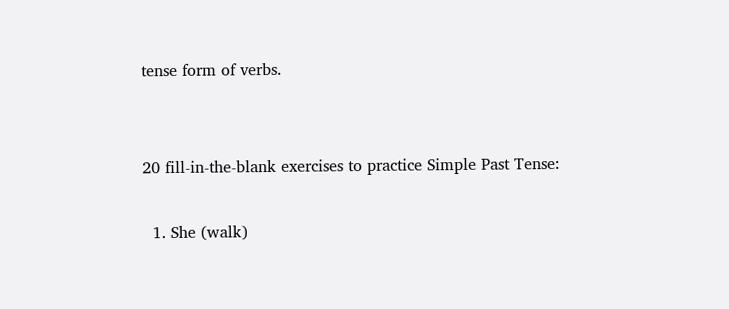tense form of verbs.


20 fill-in-the-blank exercises to practice Simple Past Tense:

  1. She (walk)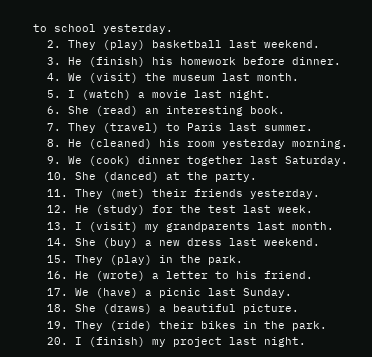to school yesterday.
  2. They (play) basketball last weekend.
  3. He (finish) his homework before dinner.
  4. We (visit) the museum last month.
  5. I (watch) a movie last night.
  6. She (read) an interesting book.
  7. They (travel) to Paris last summer.
  8. He (cleaned) his room yesterday morning.
  9. We (cook) dinner together last Saturday.
  10. She (danced) at the party.
  11. They (met) their friends yesterday.
  12. He (study) for the test last week.
  13. I (visit) my grandparents last month.
  14. She (buy) a new dress last weekend.
  15. They (play) in the park.
  16. He (wrote) a letter to his friend.
  17. We (have) a picnic last Sunday.
  18. She (draws) a beautiful picture.
  19. They (ride) their bikes in the park.
  20. I (finish) my project last night.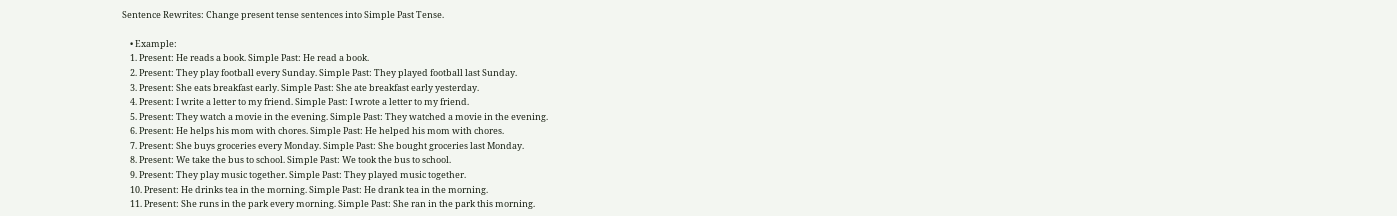Sentence Rewrites: Change present tense sentences into Simple Past Tense.

    • Example:
    1. Present: He reads a book. Simple Past: He read a book.
    2. Present: They play football every Sunday. Simple Past: They played football last Sunday.
    3. Present: She eats breakfast early. Simple Past: She ate breakfast early yesterday.
    4. Present: I write a letter to my friend. Simple Past: I wrote a letter to my friend.
    5. Present: They watch a movie in the evening. Simple Past: They watched a movie in the evening.
    6. Present: He helps his mom with chores. Simple Past: He helped his mom with chores.
    7. Present: She buys groceries every Monday. Simple Past: She bought groceries last Monday.
    8. Present: We take the bus to school. Simple Past: We took the bus to school.
    9. Present: They play music together. Simple Past: They played music together.
    10. Present: He drinks tea in the morning. Simple Past: He drank tea in the morning.
    11. Present: She runs in the park every morning. Simple Past: She ran in the park this morning.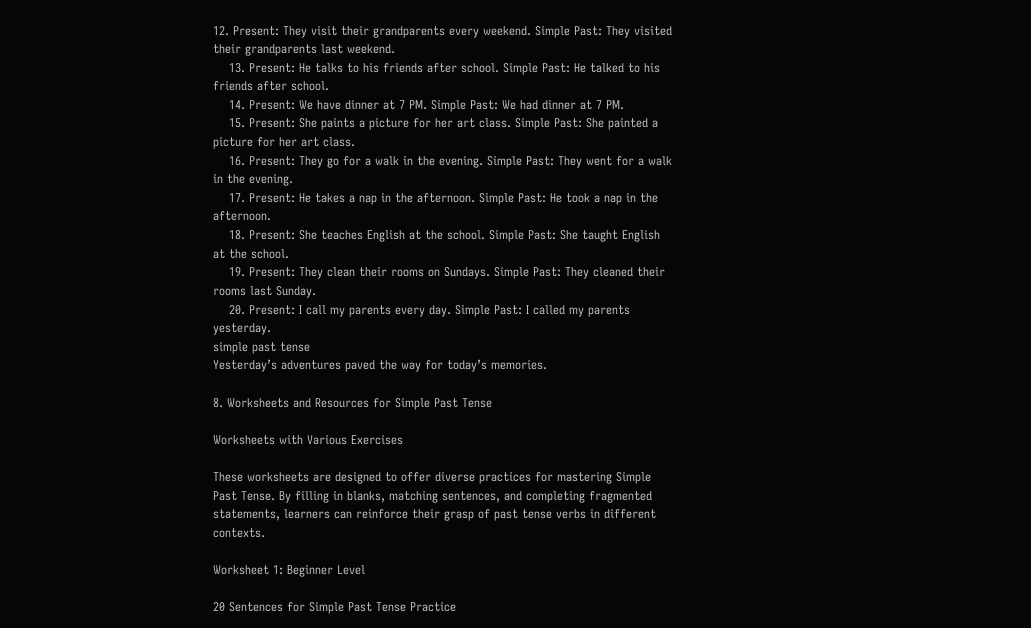12. Present: They visit their grandparents every weekend. Simple Past: They visited their grandparents last weekend.
    13. Present: He talks to his friends after school. Simple Past: He talked to his friends after school.
    14. Present: We have dinner at 7 PM. Simple Past: We had dinner at 7 PM.
    15. Present: She paints a picture for her art class. Simple Past: She painted a picture for her art class.
    16. Present: They go for a walk in the evening. Simple Past: They went for a walk in the evening.
    17. Present: He takes a nap in the afternoon. Simple Past: He took a nap in the afternoon.
    18. Present: She teaches English at the school. Simple Past: She taught English at the school.
    19. Present: They clean their rooms on Sundays. Simple Past: They cleaned their rooms last Sunday.
    20. Present: I call my parents every day. Simple Past: I called my parents yesterday.
simple past tense
Yesterday’s adventures paved the way for today’s memories.

8. Worksheets and Resources for Simple Past Tense

Worksheets with Various Exercises

These worksheets are designed to offer diverse practices for mastering Simple Past Tense. By filling in blanks, matching sentences, and completing fragmented statements, learners can reinforce their grasp of past tense verbs in different contexts.

Worksheet 1: Beginner Level

20 Sentences for Simple Past Tense Practice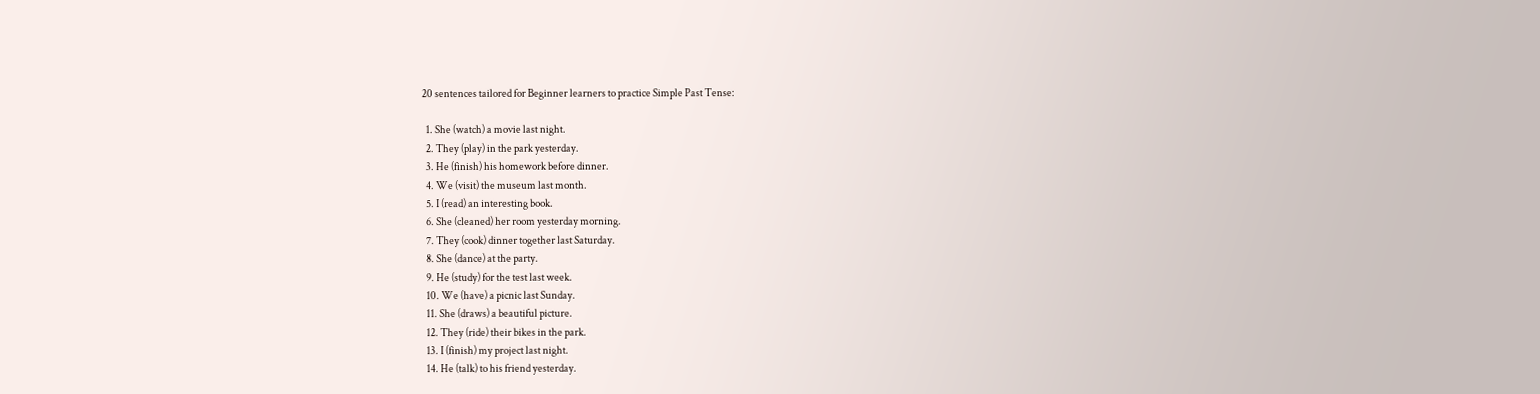20 sentences tailored for Beginner learners to practice Simple Past Tense:

  1. She (watch) a movie last night.
  2. They (play) in the park yesterday.
  3. He (finish) his homework before dinner.
  4. We (visit) the museum last month.
  5. I (read) an interesting book.
  6. She (cleaned) her room yesterday morning.
  7. They (cook) dinner together last Saturday.
  8. She (dance) at the party.
  9. He (study) for the test last week.
  10. We (have) a picnic last Sunday.
  11. She (draws) a beautiful picture.
  12. They (ride) their bikes in the park.
  13. I (finish) my project last night.
  14. He (talk) to his friend yesterday.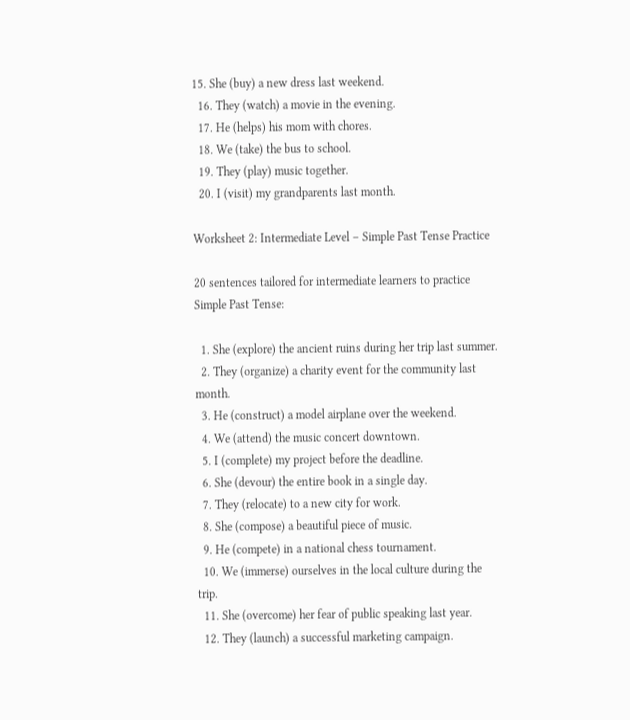15. She (buy) a new dress last weekend.
  16. They (watch) a movie in the evening.
  17. He (helps) his mom with chores.
  18. We (take) the bus to school.
  19. They (play) music together.
  20. I (visit) my grandparents last month.

Worksheet 2: Intermediate Level – Simple Past Tense Practice

20 sentences tailored for intermediate learners to practice Simple Past Tense:

  1. She (explore) the ancient ruins during her trip last summer.
  2. They (organize) a charity event for the community last month.
  3. He (construct) a model airplane over the weekend.
  4. We (attend) the music concert downtown.
  5. I (complete) my project before the deadline.
  6. She (devour) the entire book in a single day.
  7. They (relocate) to a new city for work.
  8. She (compose) a beautiful piece of music.
  9. He (compete) in a national chess tournament.
  10. We (immerse) ourselves in the local culture during the trip.
  11. She (overcome) her fear of public speaking last year.
  12. They (launch) a successful marketing campaign.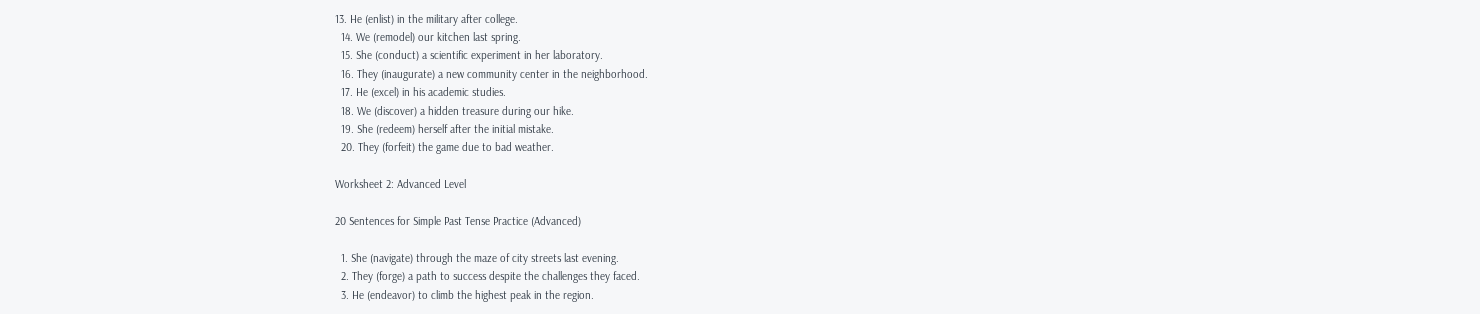13. He (enlist) in the military after college.
  14. We (remodel) our kitchen last spring.
  15. She (conduct) a scientific experiment in her laboratory.
  16. They (inaugurate) a new community center in the neighborhood.
  17. He (excel) in his academic studies.
  18. We (discover) a hidden treasure during our hike.
  19. She (redeem) herself after the initial mistake.
  20. They (forfeit) the game due to bad weather.

Worksheet 2: Advanced Level

20 Sentences for Simple Past Tense Practice (Advanced)

  1. She (navigate) through the maze of city streets last evening.
  2. They (forge) a path to success despite the challenges they faced.
  3. He (endeavor) to climb the highest peak in the region.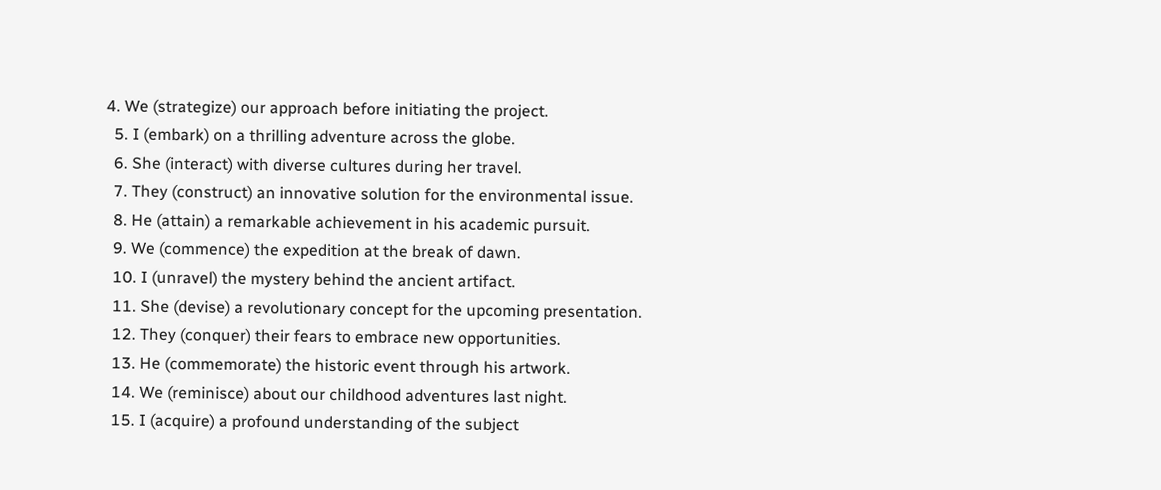4. We (strategize) our approach before initiating the project.
  5. I (embark) on a thrilling adventure across the globe.
  6. She (interact) with diverse cultures during her travel.
  7. They (construct) an innovative solution for the environmental issue.
  8. He (attain) a remarkable achievement in his academic pursuit.
  9. We (commence) the expedition at the break of dawn.
  10. I (unravel) the mystery behind the ancient artifact.
  11. She (devise) a revolutionary concept for the upcoming presentation.
  12. They (conquer) their fears to embrace new opportunities.
  13. He (commemorate) the historic event through his artwork.
  14. We (reminisce) about our childhood adventures last night.
  15. I (acquire) a profound understanding of the subject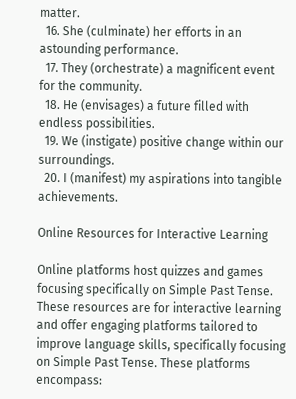matter.
  16. She (culminate) her efforts in an astounding performance.
  17. They (orchestrate) a magnificent event for the community.
  18. He (envisages) a future filled with endless possibilities.
  19. We (instigate) positive change within our surroundings.
  20. I (manifest) my aspirations into tangible achievements.

Online Resources for Interactive Learning

Online platforms host quizzes and games focusing specifically on Simple Past Tense. These resources are for interactive learning and offer engaging platforms tailored to improve language skills, specifically focusing on Simple Past Tense. These platforms encompass: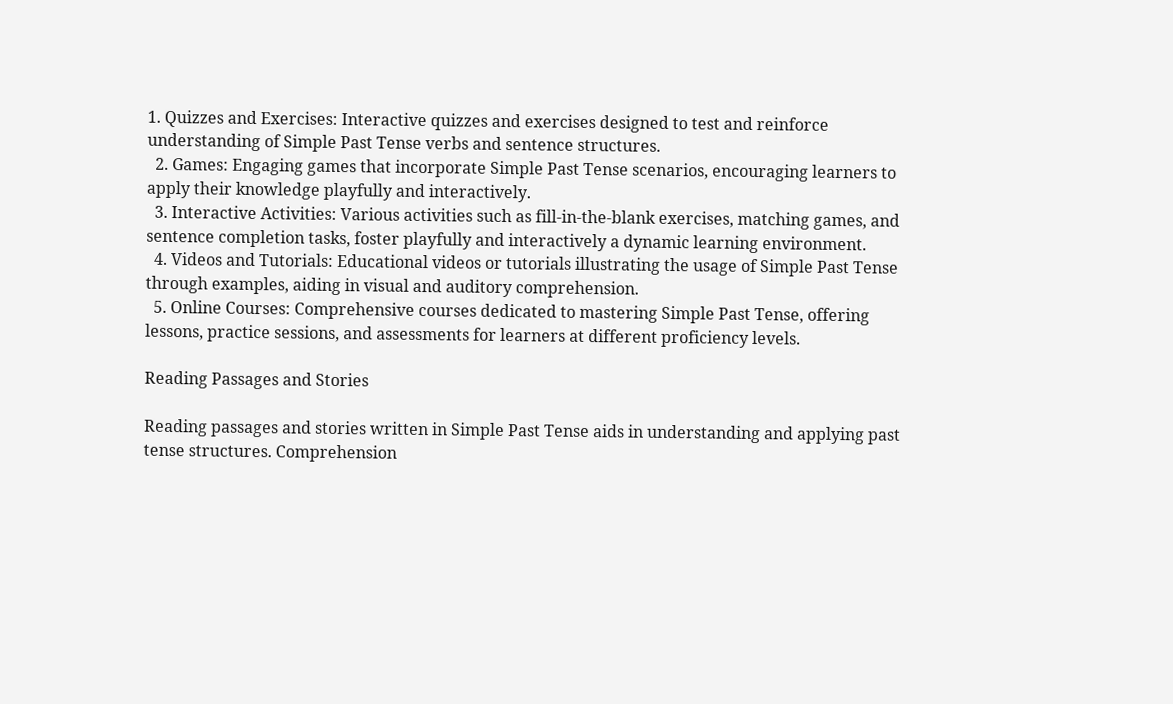1. Quizzes and Exercises: Interactive quizzes and exercises designed to test and reinforce understanding of Simple Past Tense verbs and sentence structures.
  2. Games: Engaging games that incorporate Simple Past Tense scenarios, encouraging learners to apply their knowledge playfully and interactively.
  3. Interactive Activities: Various activities such as fill-in-the-blank exercises, matching games, and sentence completion tasks, foster playfully and interactively a dynamic learning environment.
  4. Videos and Tutorials: Educational videos or tutorials illustrating the usage of Simple Past Tense through examples, aiding in visual and auditory comprehension.
  5. Online Courses: Comprehensive courses dedicated to mastering Simple Past Tense, offering lessons, practice sessions, and assessments for learners at different proficiency levels.

Reading Passages and Stories

Reading passages and stories written in Simple Past Tense aids in understanding and applying past tense structures. Comprehension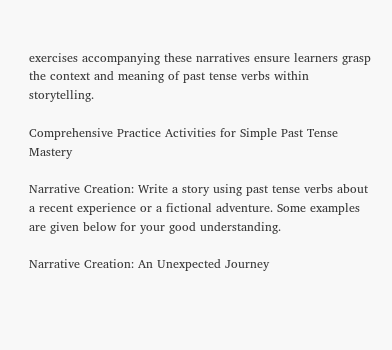exercises accompanying these narratives ensure learners grasp the context and meaning of past tense verbs within storytelling.

Comprehensive Practice Activities for Simple Past Tense Mastery

Narrative Creation: Write a story using past tense verbs about a recent experience or a fictional adventure. Some examples are given below for your good understanding.

Narrative Creation: An Unexpected Journey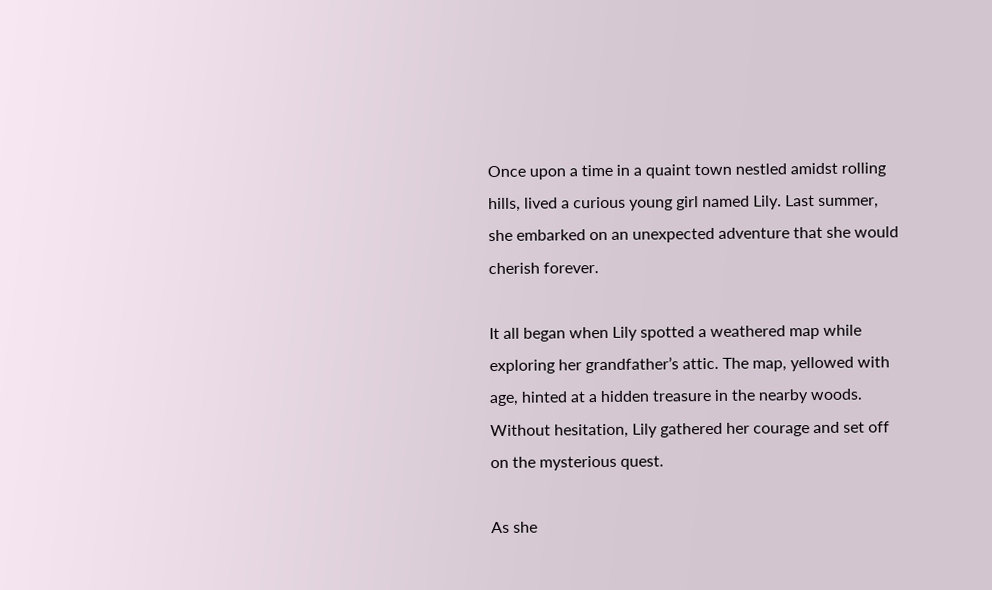Once upon a time in a quaint town nestled amidst rolling hills, lived a curious young girl named Lily. Last summer, she embarked on an unexpected adventure that she would cherish forever.

It all began when Lily spotted a weathered map while exploring her grandfather’s attic. The map, yellowed with age, hinted at a hidden treasure in the nearby woods. Without hesitation, Lily gathered her courage and set off on the mysterious quest.

As she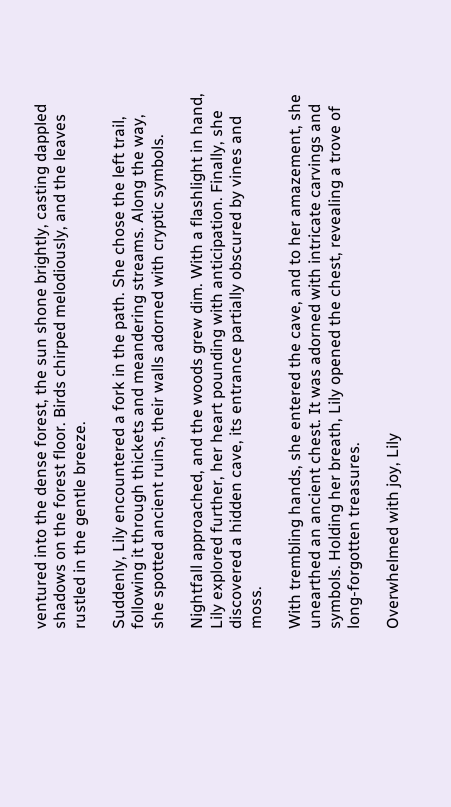ventured into the dense forest, the sun shone brightly, casting dappled shadows on the forest floor. Birds chirped melodiously, and the leaves rustled in the gentle breeze.

Suddenly, Lily encountered a fork in the path. She chose the left trail, following it through thickets and meandering streams. Along the way, she spotted ancient ruins, their walls adorned with cryptic symbols.

Nightfall approached, and the woods grew dim. With a flashlight in hand, Lily explored further, her heart pounding with anticipation. Finally, she discovered a hidden cave, its entrance partially obscured by vines and moss.

With trembling hands, she entered the cave, and to her amazement, she unearthed an ancient chest. It was adorned with intricate carvings and symbols. Holding her breath, Lily opened the chest, revealing a trove of long-forgotten treasures.

Overwhelmed with joy, Lily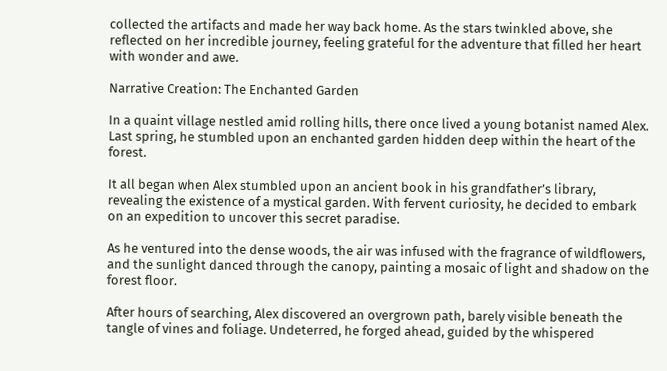collected the artifacts and made her way back home. As the stars twinkled above, she reflected on her incredible journey, feeling grateful for the adventure that filled her heart with wonder and awe.

Narrative Creation: The Enchanted Garden

In a quaint village nestled amid rolling hills, there once lived a young botanist named Alex. Last spring, he stumbled upon an enchanted garden hidden deep within the heart of the forest.

It all began when Alex stumbled upon an ancient book in his grandfather’s library, revealing the existence of a mystical garden. With fervent curiosity, he decided to embark on an expedition to uncover this secret paradise.

As he ventured into the dense woods, the air was infused with the fragrance of wildflowers, and the sunlight danced through the canopy, painting a mosaic of light and shadow on the forest floor.

After hours of searching, Alex discovered an overgrown path, barely visible beneath the tangle of vines and foliage. Undeterred, he forged ahead, guided by the whispered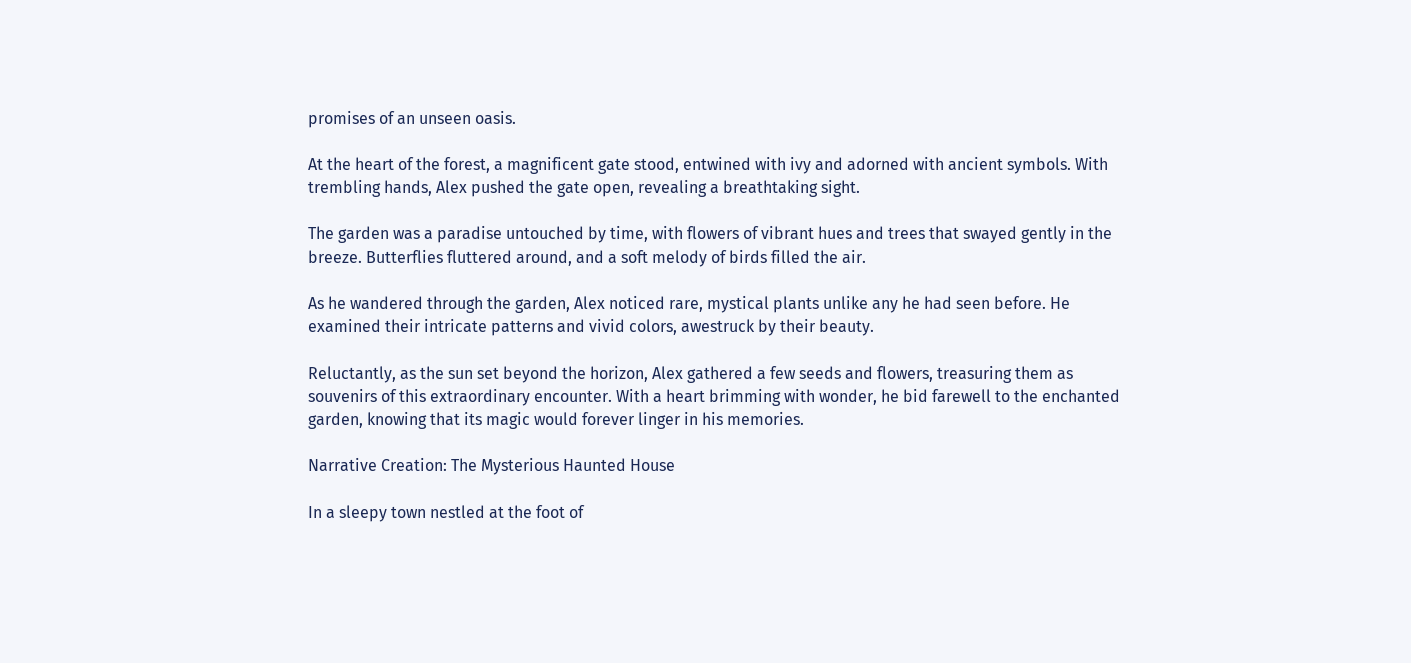promises of an unseen oasis.

At the heart of the forest, a magnificent gate stood, entwined with ivy and adorned with ancient symbols. With trembling hands, Alex pushed the gate open, revealing a breathtaking sight.

The garden was a paradise untouched by time, with flowers of vibrant hues and trees that swayed gently in the breeze. Butterflies fluttered around, and a soft melody of birds filled the air.

As he wandered through the garden, Alex noticed rare, mystical plants unlike any he had seen before. He examined their intricate patterns and vivid colors, awestruck by their beauty.

Reluctantly, as the sun set beyond the horizon, Alex gathered a few seeds and flowers, treasuring them as souvenirs of this extraordinary encounter. With a heart brimming with wonder, he bid farewell to the enchanted garden, knowing that its magic would forever linger in his memories.

Narrative Creation: The Mysterious Haunted House

In a sleepy town nestled at the foot of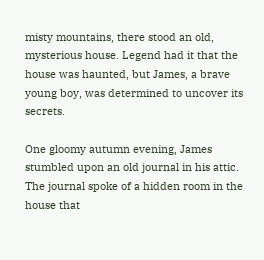misty mountains, there stood an old, mysterious house. Legend had it that the house was haunted, but James, a brave young boy, was determined to uncover its secrets.

One gloomy autumn evening, James stumbled upon an old journal in his attic. The journal spoke of a hidden room in the house that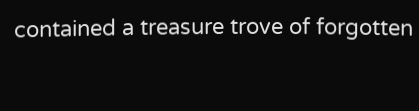contained a treasure trove of forgotten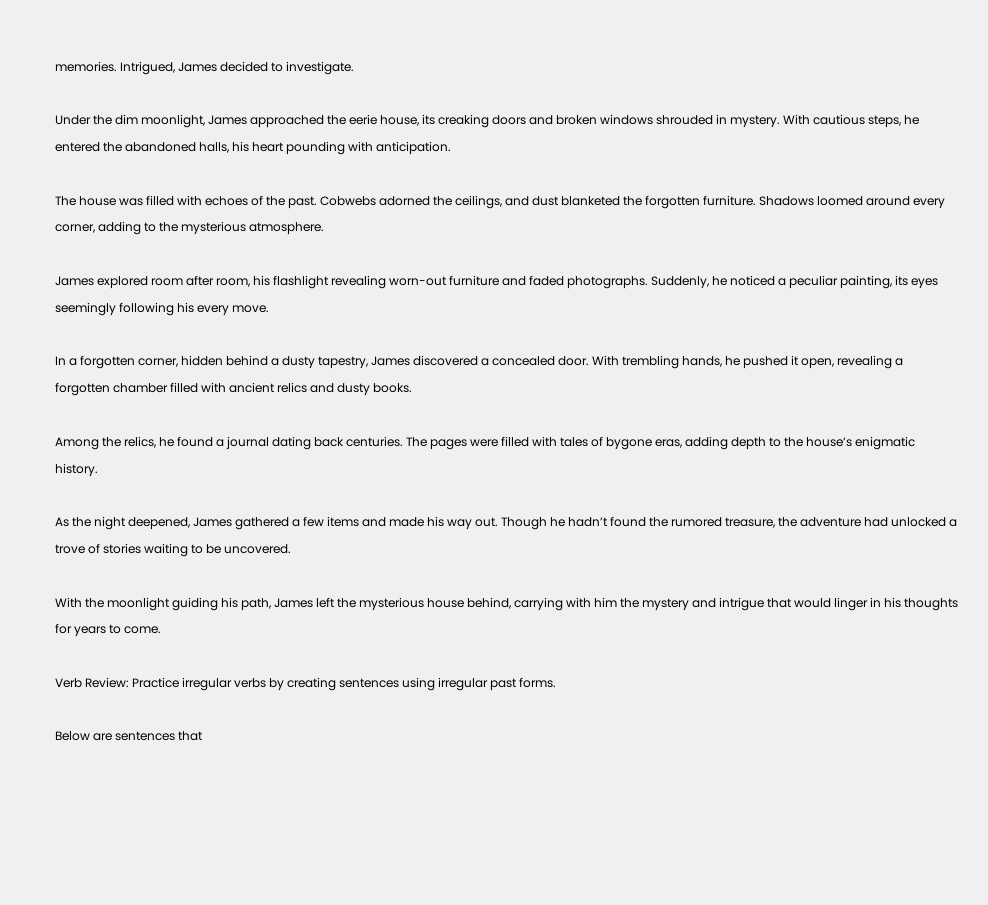memories. Intrigued, James decided to investigate.

Under the dim moonlight, James approached the eerie house, its creaking doors and broken windows shrouded in mystery. With cautious steps, he entered the abandoned halls, his heart pounding with anticipation.

The house was filled with echoes of the past. Cobwebs adorned the ceilings, and dust blanketed the forgotten furniture. Shadows loomed around every corner, adding to the mysterious atmosphere.

James explored room after room, his flashlight revealing worn-out furniture and faded photographs. Suddenly, he noticed a peculiar painting, its eyes seemingly following his every move.

In a forgotten corner, hidden behind a dusty tapestry, James discovered a concealed door. With trembling hands, he pushed it open, revealing a forgotten chamber filled with ancient relics and dusty books.

Among the relics, he found a journal dating back centuries. The pages were filled with tales of bygone eras, adding depth to the house’s enigmatic history.

As the night deepened, James gathered a few items and made his way out. Though he hadn’t found the rumored treasure, the adventure had unlocked a trove of stories waiting to be uncovered.

With the moonlight guiding his path, James left the mysterious house behind, carrying with him the mystery and intrigue that would linger in his thoughts for years to come.

Verb Review: Practice irregular verbs by creating sentences using irregular past forms.

Below are sentences that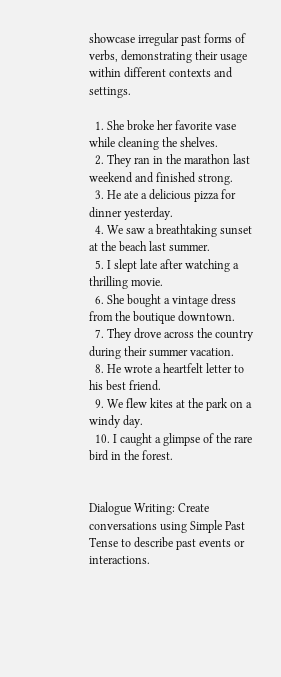showcase irregular past forms of verbs, demonstrating their usage within different contexts and settings.

  1. She broke her favorite vase while cleaning the shelves.
  2. They ran in the marathon last weekend and finished strong.
  3. He ate a delicious pizza for dinner yesterday.
  4. We saw a breathtaking sunset at the beach last summer.
  5. I slept late after watching a thrilling movie.
  6. She bought a vintage dress from the boutique downtown.
  7. They drove across the country during their summer vacation.
  8. He wrote a heartfelt letter to his best friend.
  9. We flew kites at the park on a windy day.
  10. I caught a glimpse of the rare bird in the forest.


Dialogue Writing: Create conversations using Simple Past Tense to describe past events or interactions.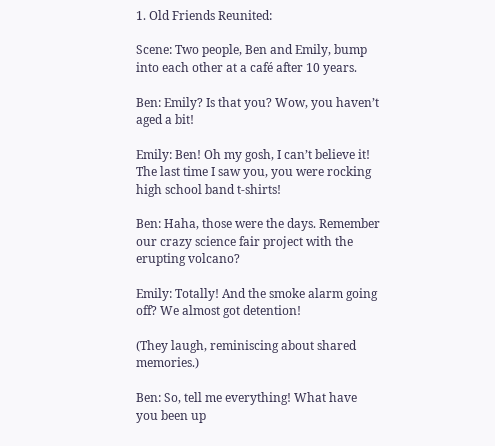1. Old Friends Reunited:

Scene: Two people, Ben and Emily, bump into each other at a café after 10 years.

Ben: Emily? Is that you? Wow, you haven’t aged a bit!

Emily: Ben! Oh my gosh, I can’t believe it! The last time I saw you, you were rocking high school band t-shirts!

Ben: Haha, those were the days. Remember our crazy science fair project with the erupting volcano?

Emily: Totally! And the smoke alarm going off? We almost got detention!

(They laugh, reminiscing about shared memories.)

Ben: So, tell me everything! What have you been up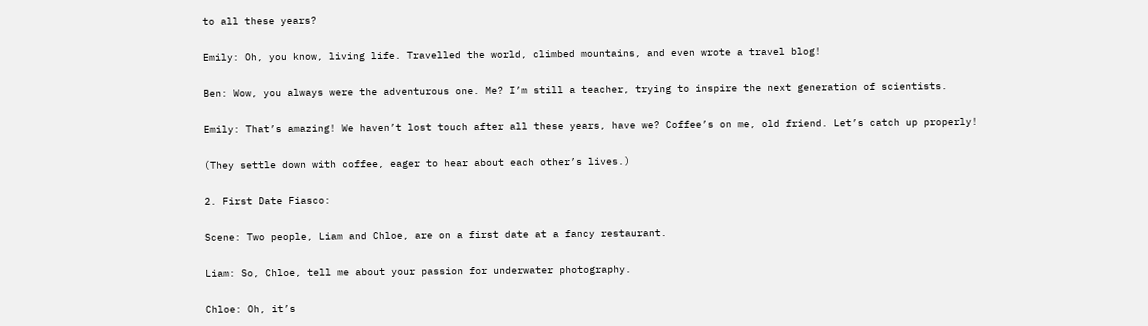to all these years?

Emily: Oh, you know, living life. Travelled the world, climbed mountains, and even wrote a travel blog!

Ben: Wow, you always were the adventurous one. Me? I’m still a teacher, trying to inspire the next generation of scientists.

Emily: That’s amazing! We haven’t lost touch after all these years, have we? Coffee’s on me, old friend. Let’s catch up properly!

(They settle down with coffee, eager to hear about each other’s lives.)

2. First Date Fiasco:

Scene: Two people, Liam and Chloe, are on a first date at a fancy restaurant.

Liam: So, Chloe, tell me about your passion for underwater photography.

Chloe: Oh, it’s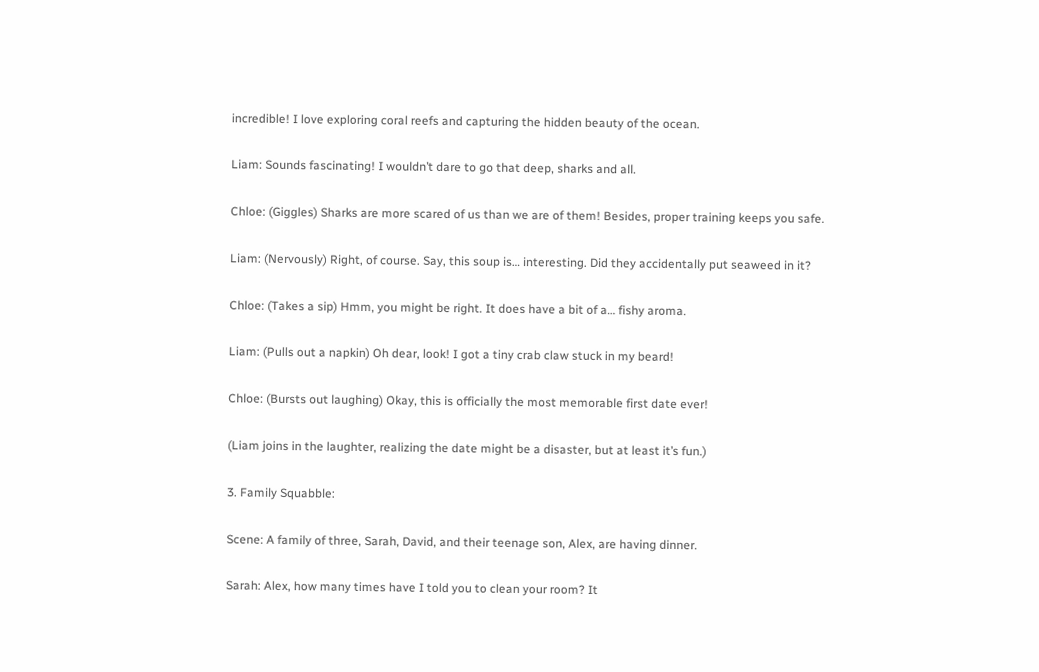incredible! I love exploring coral reefs and capturing the hidden beauty of the ocean.

Liam: Sounds fascinating! I wouldn’t dare to go that deep, sharks and all.

Chloe: (Giggles) Sharks are more scared of us than we are of them! Besides, proper training keeps you safe.

Liam: (Nervously) Right, of course. Say, this soup is… interesting. Did they accidentally put seaweed in it?

Chloe: (Takes a sip) Hmm, you might be right. It does have a bit of a… fishy aroma.

Liam: (Pulls out a napkin) Oh dear, look! I got a tiny crab claw stuck in my beard!

Chloe: (Bursts out laughing) Okay, this is officially the most memorable first date ever!

(Liam joins in the laughter, realizing the date might be a disaster, but at least it’s fun.)

3. Family Squabble:

Scene: A family of three, Sarah, David, and their teenage son, Alex, are having dinner.

Sarah: Alex, how many times have I told you to clean your room? It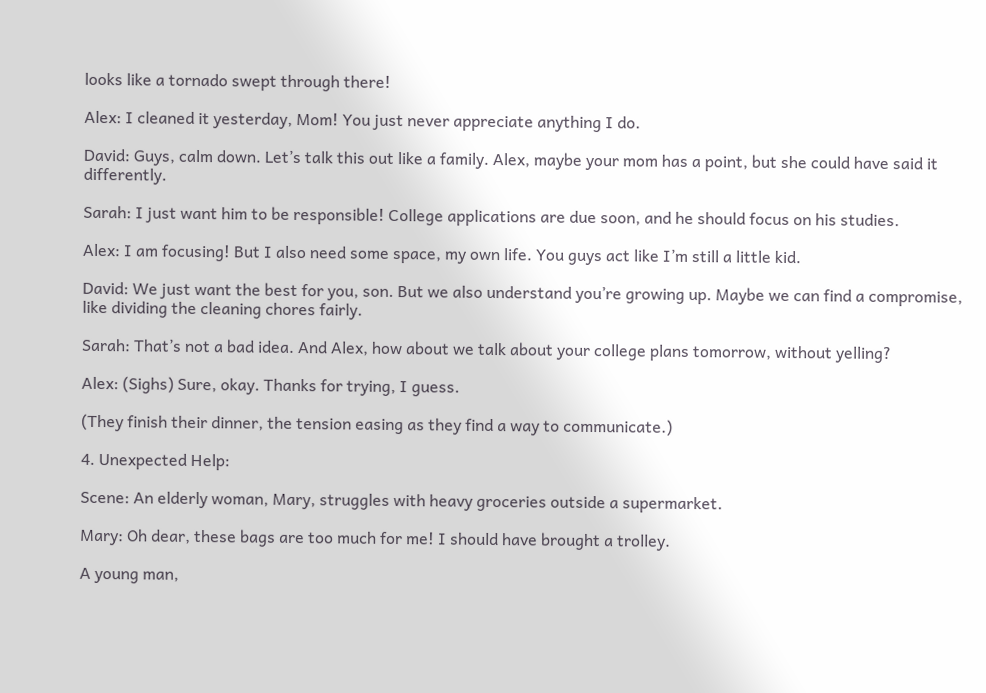looks like a tornado swept through there!

Alex: I cleaned it yesterday, Mom! You just never appreciate anything I do.

David: Guys, calm down. Let’s talk this out like a family. Alex, maybe your mom has a point, but she could have said it differently.

Sarah: I just want him to be responsible! College applications are due soon, and he should focus on his studies.

Alex: I am focusing! But I also need some space, my own life. You guys act like I’m still a little kid.

David: We just want the best for you, son. But we also understand you’re growing up. Maybe we can find a compromise, like dividing the cleaning chores fairly.

Sarah: That’s not a bad idea. And Alex, how about we talk about your college plans tomorrow, without yelling?

Alex: (Sighs) Sure, okay. Thanks for trying, I guess.

(They finish their dinner, the tension easing as they find a way to communicate.)

4. Unexpected Help:

Scene: An elderly woman, Mary, struggles with heavy groceries outside a supermarket.

Mary: Oh dear, these bags are too much for me! I should have brought a trolley.

A young man,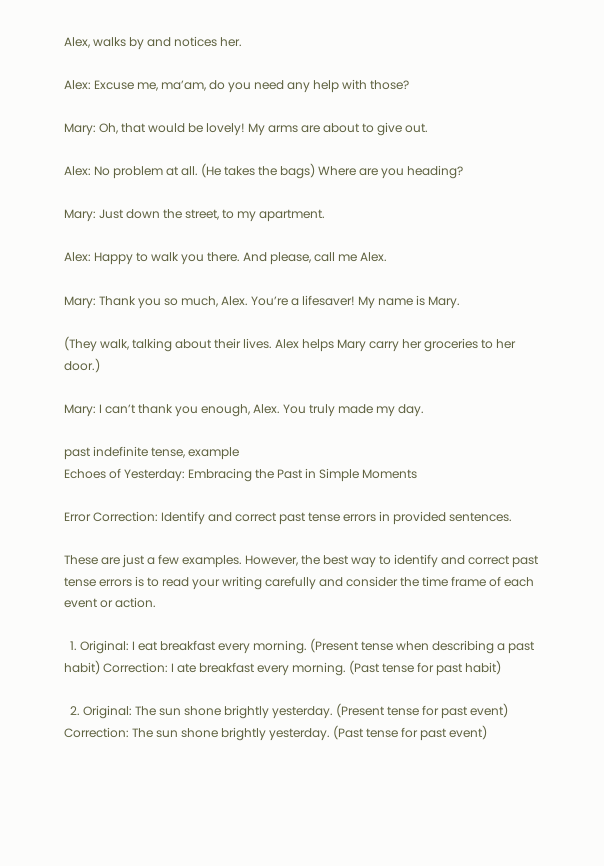Alex, walks by and notices her.

Alex: Excuse me, ma’am, do you need any help with those?

Mary: Oh, that would be lovely! My arms are about to give out.

Alex: No problem at all. (He takes the bags) Where are you heading?

Mary: Just down the street, to my apartment.

Alex: Happy to walk you there. And please, call me Alex.

Mary: Thank you so much, Alex. You’re a lifesaver! My name is Mary.

(They walk, talking about their lives. Alex helps Mary carry her groceries to her door.)

Mary: I can’t thank you enough, Alex. You truly made my day.

past indefinite tense, example
Echoes of Yesterday: Embracing the Past in Simple Moments

Error Correction: Identify and correct past tense errors in provided sentences.

These are just a few examples. However, the best way to identify and correct past tense errors is to read your writing carefully and consider the time frame of each event or action.

  1. Original: I eat breakfast every morning. (Present tense when describing a past habit) Correction: I ate breakfast every morning. (Past tense for past habit)

  2. Original: The sun shone brightly yesterday. (Present tense for past event) Correction: The sun shone brightly yesterday. (Past tense for past event)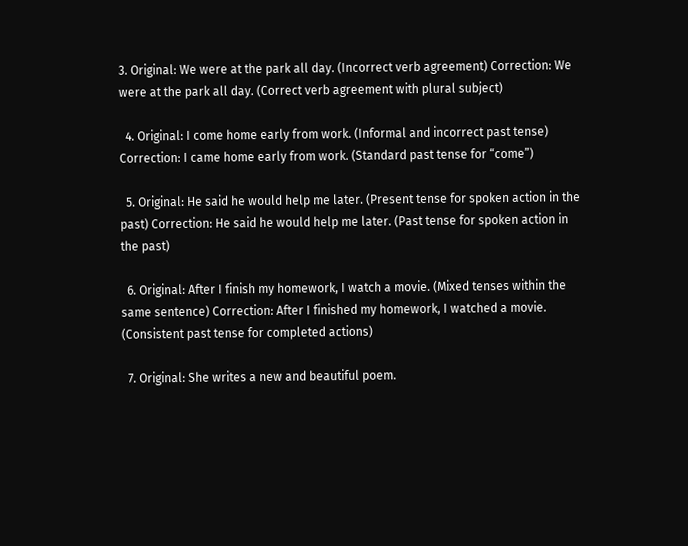3. Original: We were at the park all day. (Incorrect verb agreement) Correction: We were at the park all day. (Correct verb agreement with plural subject)

  4. Original: I come home early from work. (Informal and incorrect past tense) Correction: I came home early from work. (Standard past tense for “come”)

  5. Original: He said he would help me later. (Present tense for spoken action in the past) Correction: He said he would help me later. (Past tense for spoken action in the past)

  6. Original: After I finish my homework, I watch a movie. (Mixed tenses within the same sentence) Correction: After I finished my homework, I watched a movie. (Consistent past tense for completed actions)

  7. Original: She writes a new and beautiful poem.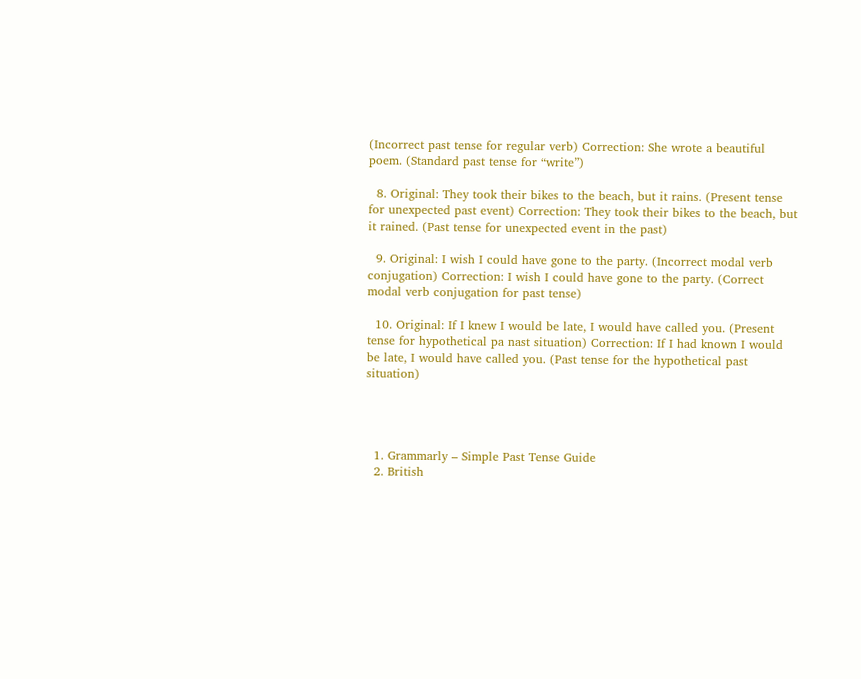(Incorrect past tense for regular verb) Correction: She wrote a beautiful poem. (Standard past tense for “write”)

  8. Original: They took their bikes to the beach, but it rains. (Present tense for unexpected past event) Correction: They took their bikes to the beach, but it rained. (Past tense for unexpected event in the past)

  9. Original: I wish I could have gone to the party. (Incorrect modal verb conjugation) Correction: I wish I could have gone to the party. (Correct modal verb conjugation for past tense)

  10. Original: If I knew I would be late, I would have called you. (Present tense for hypothetical pa nast situation) Correction: If I had known I would be late, I would have called you. (Past tense for the hypothetical past situation)




  1. Grammarly – Simple Past Tense Guide
  2. British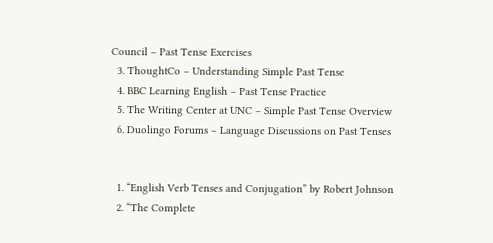Council – Past Tense Exercises
  3. ThoughtCo – Understanding Simple Past Tense
  4. BBC Learning English – Past Tense Practice
  5. The Writing Center at UNC – Simple Past Tense Overview
  6. Duolingo Forums – Language Discussions on Past Tenses


  1. “English Verb Tenses and Conjugation” by Robert Johnson
  2. “The Complete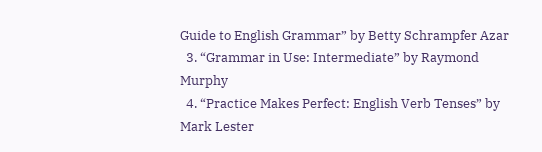Guide to English Grammar” by Betty Schrampfer Azar
  3. “Grammar in Use: Intermediate” by Raymond Murphy
  4. “Practice Makes Perfect: English Verb Tenses” by Mark Lester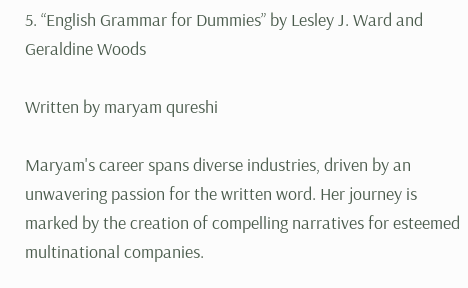5. “English Grammar for Dummies” by Lesley J. Ward and Geraldine Woods

Written by maryam qureshi

Maryam's career spans diverse industries, driven by an unwavering passion for the written word. Her journey is marked by the creation of compelling narratives for esteemed multinational companies.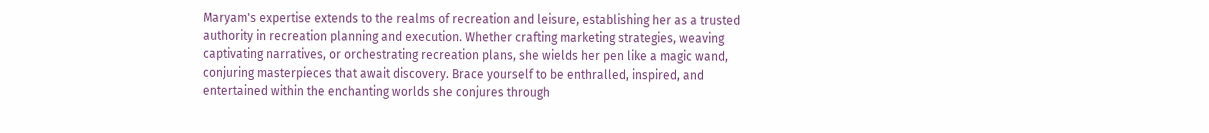Maryam's expertise extends to the realms of recreation and leisure, establishing her as a trusted authority in recreation planning and execution. Whether crafting marketing strategies, weaving captivating narratives, or orchestrating recreation plans, she wields her pen like a magic wand, conjuring masterpieces that await discovery. Brace yourself to be enthralled, inspired, and entertained within the enchanting worlds she conjures through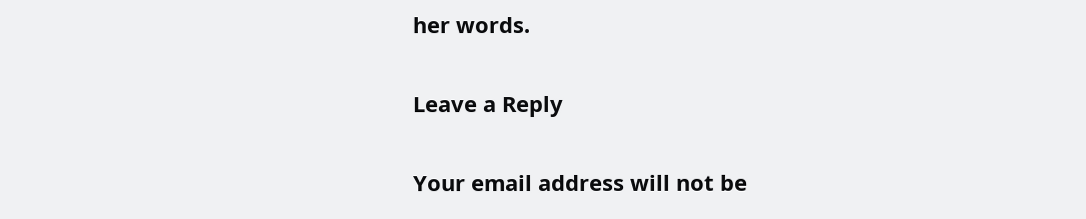her words.

Leave a Reply

Your email address will not be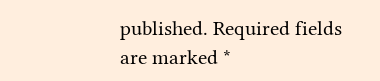published. Required fields are marked *